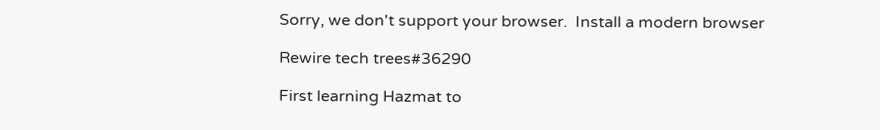Sorry, we don't support your browser.  Install a modern browser

Rewire tech trees#36290

First learning Hazmat to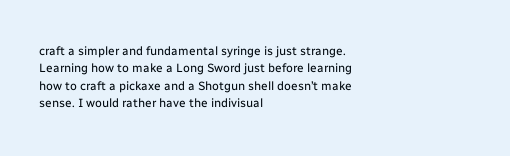craft a simpler and fundamental syringe is just strange. Learning how to make a Long Sword just before learning how to craft a pickaxe and a Shotgun shell doesn’t make sense. I would rather have the indivisual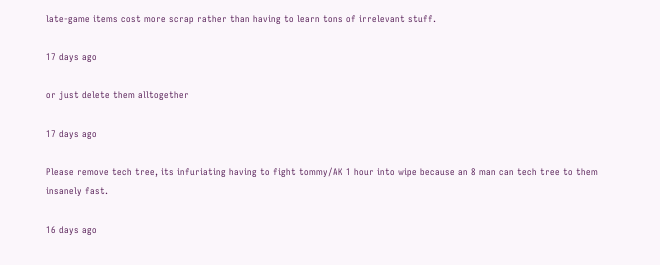late-game items cost more scrap rather than having to learn tons of irrelevant stuff.

17 days ago

or just delete them alltogether

17 days ago

Please remove tech tree, its infuriating having to fight tommy/AK 1 hour into wipe because an 8 man can tech tree to them insanely fast.

16 days ago